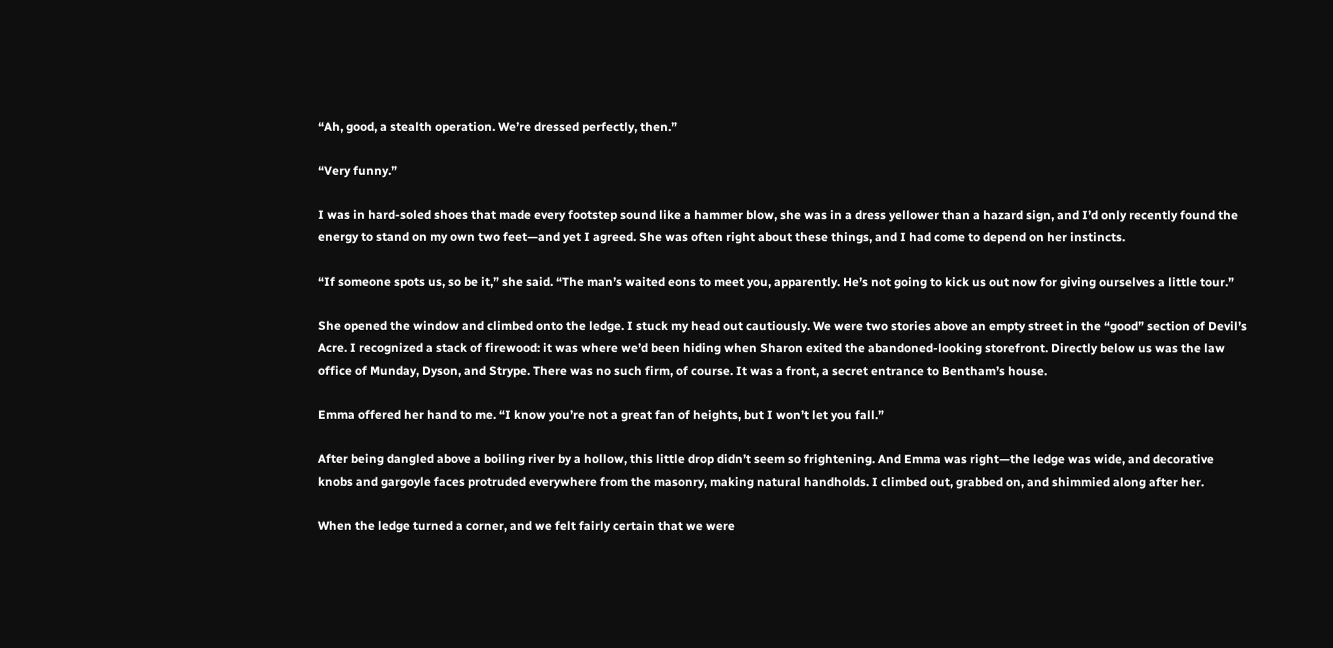“Ah, good, a stealth operation. We’re dressed perfectly, then.”

“Very funny.”

I was in hard-soled shoes that made every footstep sound like a hammer blow, she was in a dress yellower than a hazard sign, and I’d only recently found the energy to stand on my own two feet—and yet I agreed. She was often right about these things, and I had come to depend on her instincts.

“If someone spots us, so be it,” she said. “The man’s waited eons to meet you, apparently. He’s not going to kick us out now for giving ourselves a little tour.”

She opened the window and climbed onto the ledge. I stuck my head out cautiously. We were two stories above an empty street in the “good” section of Devil’s Acre. I recognized a stack of firewood: it was where we’d been hiding when Sharon exited the abandoned-looking storefront. Directly below us was the law office of Munday, Dyson, and Strype. There was no such firm, of course. It was a front, a secret entrance to Bentham’s house.

Emma offered her hand to me. “I know you’re not a great fan of heights, but I won’t let you fall.”

After being dangled above a boiling river by a hollow, this little drop didn’t seem so frightening. And Emma was right—the ledge was wide, and decorative knobs and gargoyle faces protruded everywhere from the masonry, making natural handholds. I climbed out, grabbed on, and shimmied along after her.

When the ledge turned a corner, and we felt fairly certain that we were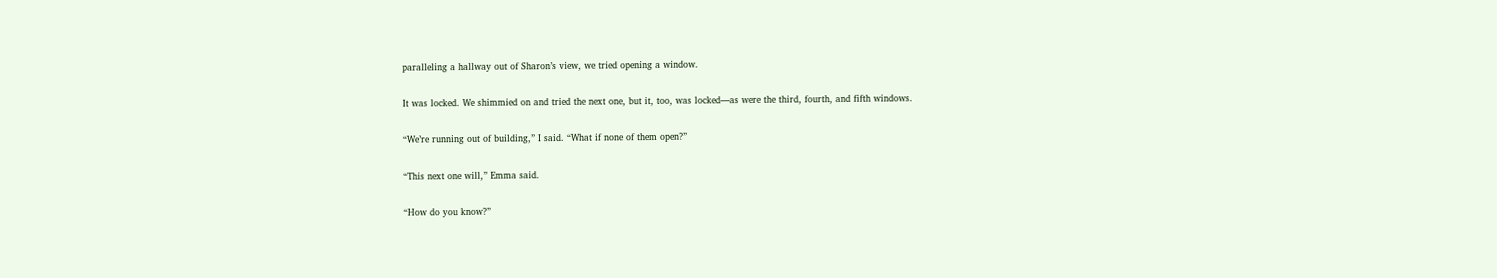paralleling a hallway out of Sharon’s view, we tried opening a window.

It was locked. We shimmied on and tried the next one, but it, too, was locked—as were the third, fourth, and fifth windows.

“We’re running out of building,” I said. “What if none of them open?”

“This next one will,” Emma said.

“How do you know?”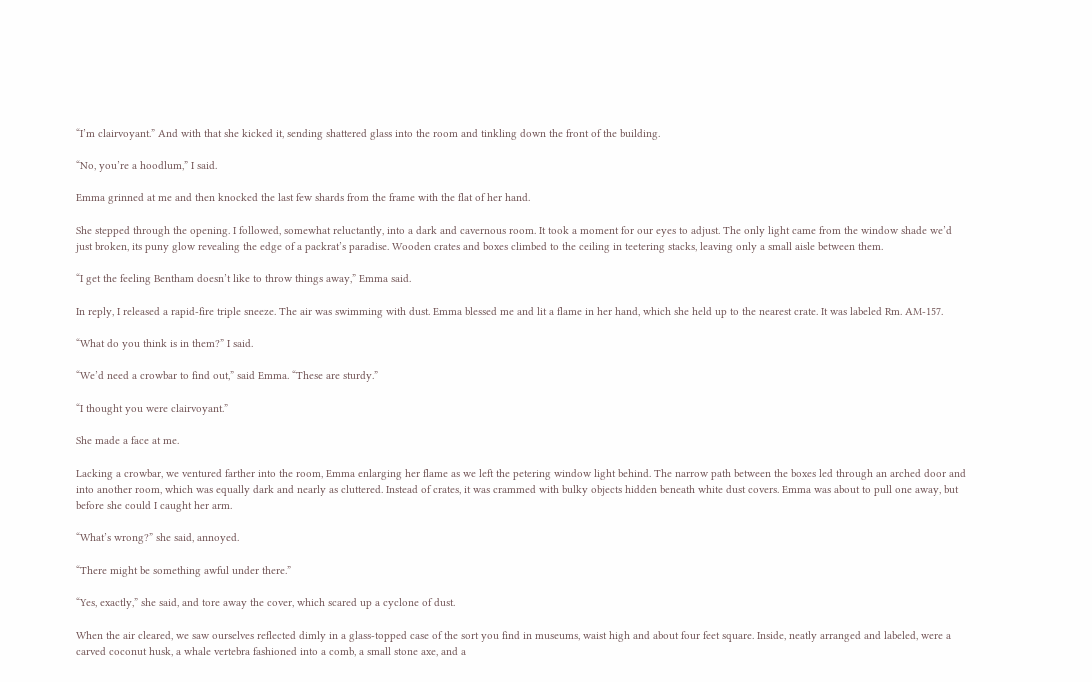“I’m clairvoyant.” And with that she kicked it, sending shattered glass into the room and tinkling down the front of the building.

“No, you’re a hoodlum,” I said.

Emma grinned at me and then knocked the last few shards from the frame with the flat of her hand.

She stepped through the opening. I followed, somewhat reluctantly, into a dark and cavernous room. It took a moment for our eyes to adjust. The only light came from the window shade we’d just broken, its puny glow revealing the edge of a packrat’s paradise. Wooden crates and boxes climbed to the ceiling in teetering stacks, leaving only a small aisle between them.

“I get the feeling Bentham doesn’t like to throw things away,” Emma said.

In reply, I released a rapid-fire triple sneeze. The air was swimming with dust. Emma blessed me and lit a flame in her hand, which she held up to the nearest crate. It was labeled Rm. AM-157.

“What do you think is in them?” I said.

“We’d need a crowbar to find out,” said Emma. “These are sturdy.”

“I thought you were clairvoyant.”

She made a face at me.

Lacking a crowbar, we ventured farther into the room, Emma enlarging her flame as we left the petering window light behind. The narrow path between the boxes led through an arched door and into another room, which was equally dark and nearly as cluttered. Instead of crates, it was crammed with bulky objects hidden beneath white dust covers. Emma was about to pull one away, but before she could I caught her arm.

“What’s wrong?” she said, annoyed.

“There might be something awful under there.”

“Yes, exactly,” she said, and tore away the cover, which scared up a cyclone of dust.

When the air cleared, we saw ourselves reflected dimly in a glass-topped case of the sort you find in museums, waist high and about four feet square. Inside, neatly arranged and labeled, were a carved coconut husk, a whale vertebra fashioned into a comb, a small stone axe, and a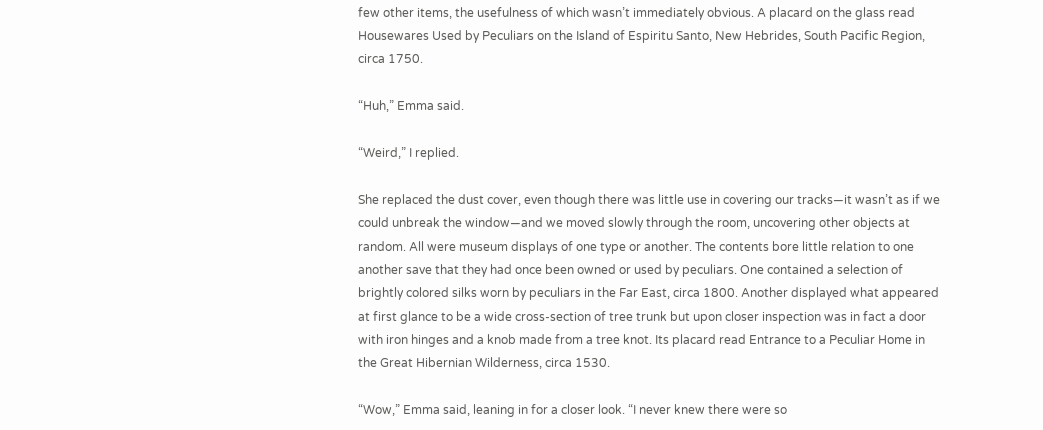few other items, the usefulness of which wasn’t immediately obvious. A placard on the glass read Housewares Used by Peculiars on the Island of Espiritu Santo, New Hebrides, South Pacific Region, circa 1750.

“Huh,” Emma said.

“Weird,” I replied.

She replaced the dust cover, even though there was little use in covering our tracks—it wasn’t as if we could unbreak the window—and we moved slowly through the room, uncovering other objects at random. All were museum displays of one type or another. The contents bore little relation to one another save that they had once been owned or used by peculiars. One contained a selection of brightly colored silks worn by peculiars in the Far East, circa 1800. Another displayed what appeared at first glance to be a wide cross-section of tree trunk but upon closer inspection was in fact a door with iron hinges and a knob made from a tree knot. Its placard read Entrance to a Peculiar Home in the Great Hibernian Wilderness, circa 1530.

“Wow,” Emma said, leaning in for a closer look. “I never knew there were so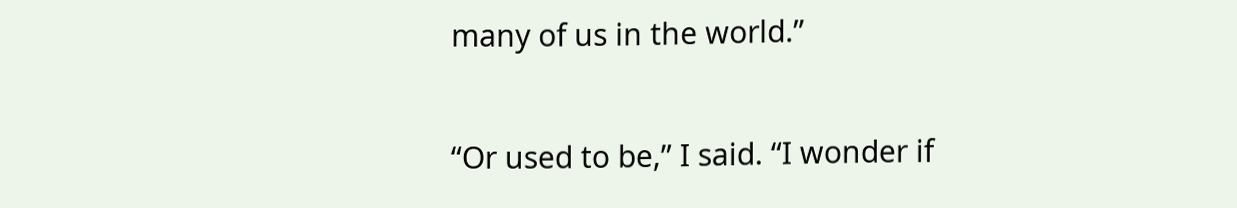many of us in the world.”

“Or used to be,” I said. “I wonder if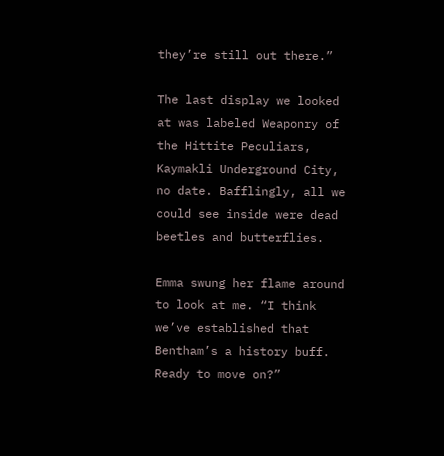they’re still out there.”

The last display we looked at was labeled Weaponry of the Hittite Peculiars, Kaymakli Underground City, no date. Bafflingly, all we could see inside were dead beetles and butterflies.

Emma swung her flame around to look at me. “I think we’ve established that Bentham’s a history buff. Ready to move on?”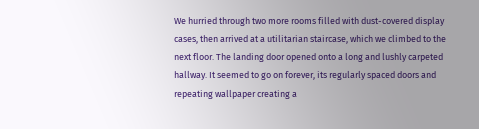We hurried through two more rooms filled with dust-covered display cases, then arrived at a utilitarian staircase, which we climbed to the next floor. The landing door opened onto a long and lushly carpeted hallway. It seemed to go on forever, its regularly spaced doors and repeating wallpaper creating a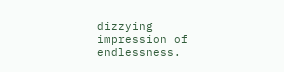dizzying impression of endlessness.